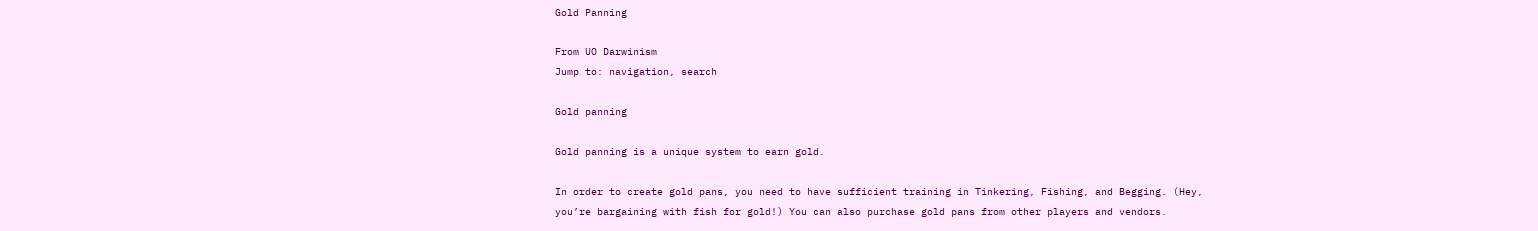Gold Panning

From UO Darwinism
Jump to: navigation, search

Gold panning

Gold panning is a unique system to earn gold.

In order to create gold pans, you need to have sufficient training in Tinkering, Fishing, and Begging. (Hey, you’re bargaining with fish for gold!) You can also purchase gold pans from other players and vendors.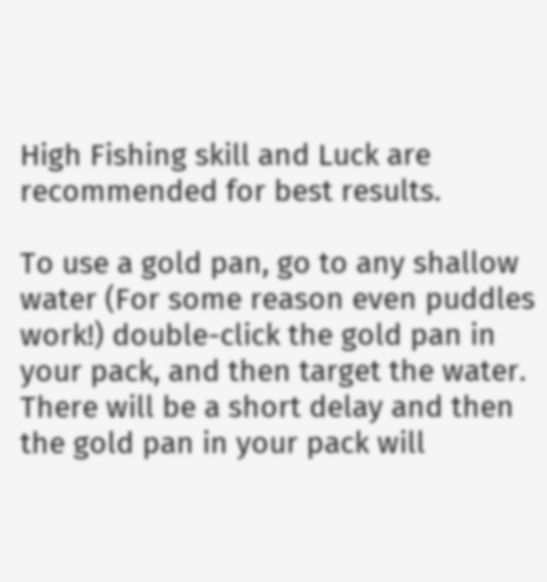High Fishing skill and Luck are recommended for best results.

To use a gold pan, go to any shallow water (For some reason even puddles work!) double-click the gold pan in your pack, and then target the water. There will be a short delay and then the gold pan in your pack will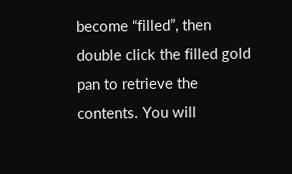become “filled”, then double click the filled gold pan to retrieve the contents. You will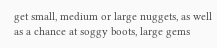get small, medium or large nuggets, as well as a chance at soggy boots, large gems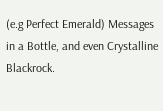(e.g Perfect Emerald) Messages in a Bottle, and even Crystalline Blackrock.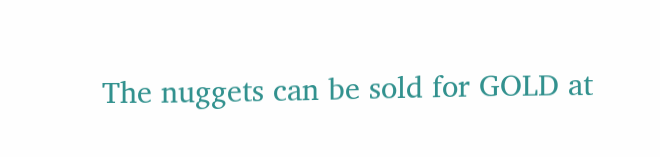The nuggets can be sold for GOLD at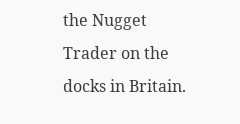the Nugget Trader on the docks in Britain.